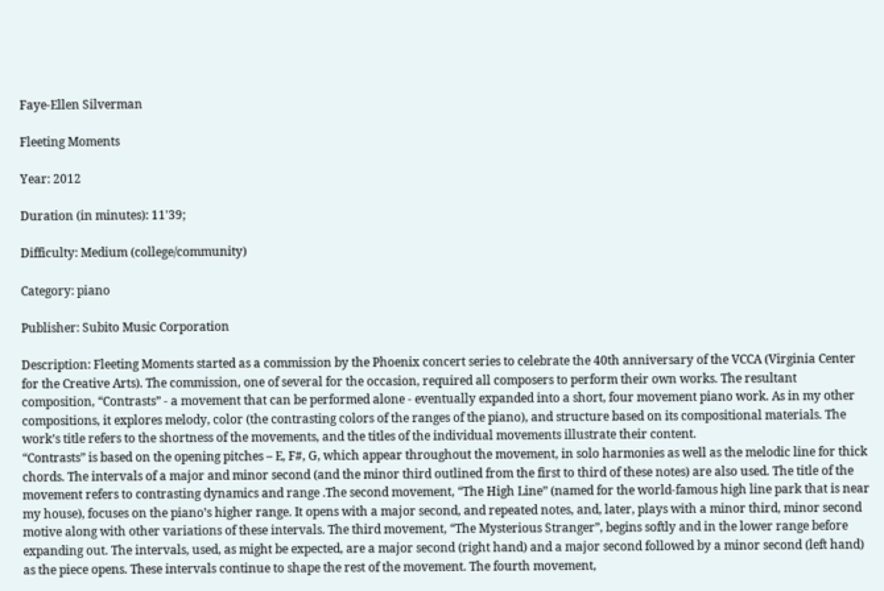Faye-Ellen Silverman

Fleeting Moments

Year: 2012

Duration (in minutes): 11'39;

Difficulty: Medium (college/community)

Category: piano

Publisher: Subito Music Corporation

Description: Fleeting Moments started as a commission by the Phoenix concert series to celebrate the 40th anniversary of the VCCA (Virginia Center for the Creative Arts). The commission, one of several for the occasion, required all composers to perform their own works. The resultant composition, “Contrasts” - a movement that can be performed alone - eventually expanded into a short, four movement piano work. As in my other compositions, it explores melody, color (the contrasting colors of the ranges of the piano), and structure based on its compositional materials. The work’s title refers to the shortness of the movements, and the titles of the individual movements illustrate their content.
“Contrasts” is based on the opening pitches – E, F#, G, which appear throughout the movement, in solo harmonies as well as the melodic line for thick chords. The intervals of a major and minor second (and the minor third outlined from the first to third of these notes) are also used. The title of the movement refers to contrasting dynamics and range .The second movement, “The High Line” (named for the world-famous high line park that is near my house), focuses on the piano’s higher range. It opens with a major second, and repeated notes, and, later, plays with a minor third, minor second motive along with other variations of these intervals. The third movement, “The Mysterious Stranger”, begins softly and in the lower range before expanding out. The intervals, used, as might be expected, are a major second (right hand) and a major second followed by a minor second (left hand) as the piece opens. These intervals continue to shape the rest of the movement. The fourth movement,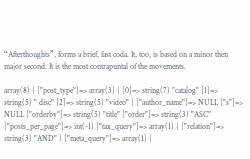“Afterthoughts”, forms a brief, fast coda. It, too, is based on a minor then major second. It is the most contrapuntal of the movements.

array(8) { ["post_type"]=> array(3) { [0]=> string(7) "catalog" [1]=> string(5) " disc" [2]=> string(5) "video" } ["author_name"]=> NULL ["s"]=> NULL ["orderby"]=> string(5) "title" ["order"]=> string(3) "ASC" ["posts_per_page"]=> int(-1) ["tax_query"]=> array(1) { ["relation"]=> string(3) "AND" } ["meta_query"]=> array(1) {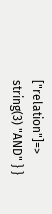["relation"]=> string(3) "AND" } }